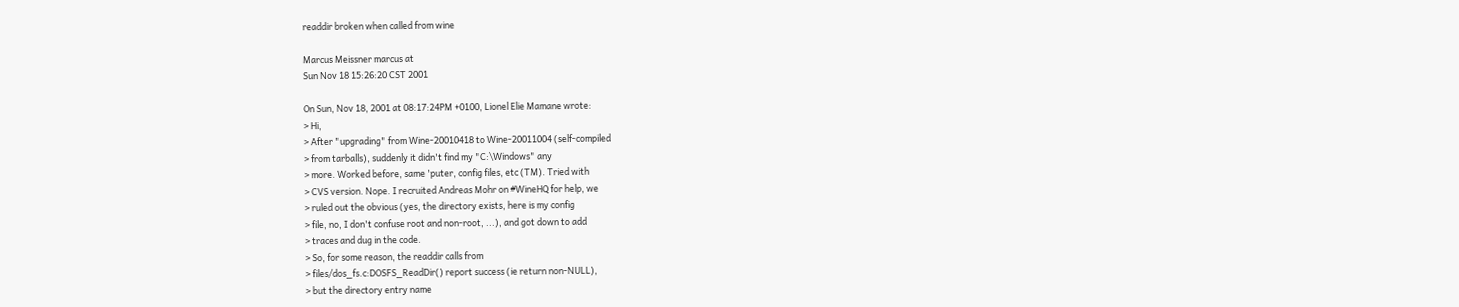readdir broken when called from wine

Marcus Meissner marcus at
Sun Nov 18 15:26:20 CST 2001

On Sun, Nov 18, 2001 at 08:17:24PM +0100, Lionel Elie Mamane wrote:
> Hi,
> After "upgrading" from Wine-20010418 to Wine-20011004 (self-compiled
> from tarballs), suddenly it didn't find my "C:\Windows" any
> more. Worked before, same 'puter, config files, etc (TM). Tried with
> CVS version. Nope. I recruited Andreas Mohr on #WineHQ for help, we
> ruled out the obvious (yes, the directory exists, here is my config
> file, no, I don't confuse root and non-root, ...), and got down to add
> traces and dug in the code.
> So, for some reason, the readdir calls from
> files/dos_fs.c:DOSFS_ReadDir() report success (ie return non-NULL),
> but the directory entry name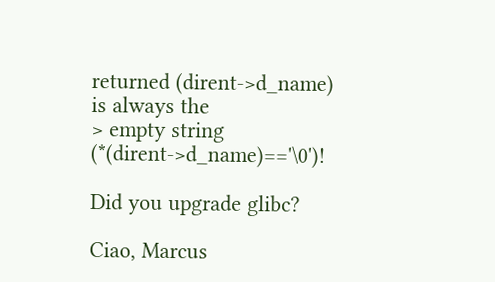returned (dirent->d_name) is always the
> empty string (*(dirent->d_name)=='\0')!

Did you upgrade glibc?

Ciao, Marcus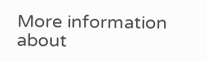More information about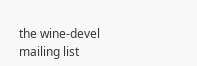the wine-devel mailing list